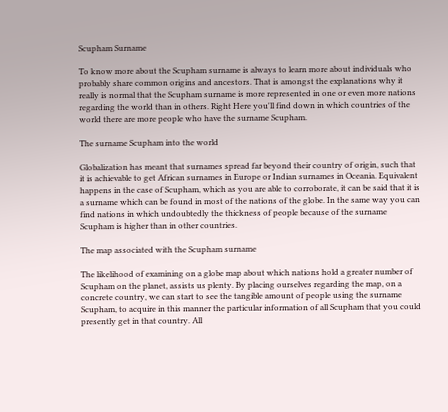Scupham Surname

To know more about the Scupham surname is always to learn more about individuals who probably share common origins and ancestors. That is amongst the explanations why it really is normal that the Scupham surname is more represented in one or even more nations regarding the world than in others. Right Here you'll find down in which countries of the world there are more people who have the surname Scupham.

The surname Scupham into the world

Globalization has meant that surnames spread far beyond their country of origin, such that it is achievable to get African surnames in Europe or Indian surnames in Oceania. Equivalent happens in the case of Scupham, which as you are able to corroborate, it can be said that it is a surname which can be found in most of the nations of the globe. In the same way you can find nations in which undoubtedly the thickness of people because of the surname Scupham is higher than in other countries.

The map associated with the Scupham surname

The likelihood of examining on a globe map about which nations hold a greater number of Scupham on the planet, assists us plenty. By placing ourselves regarding the map, on a concrete country, we can start to see the tangible amount of people using the surname Scupham, to acquire in this manner the particular information of all Scupham that you could presently get in that country. All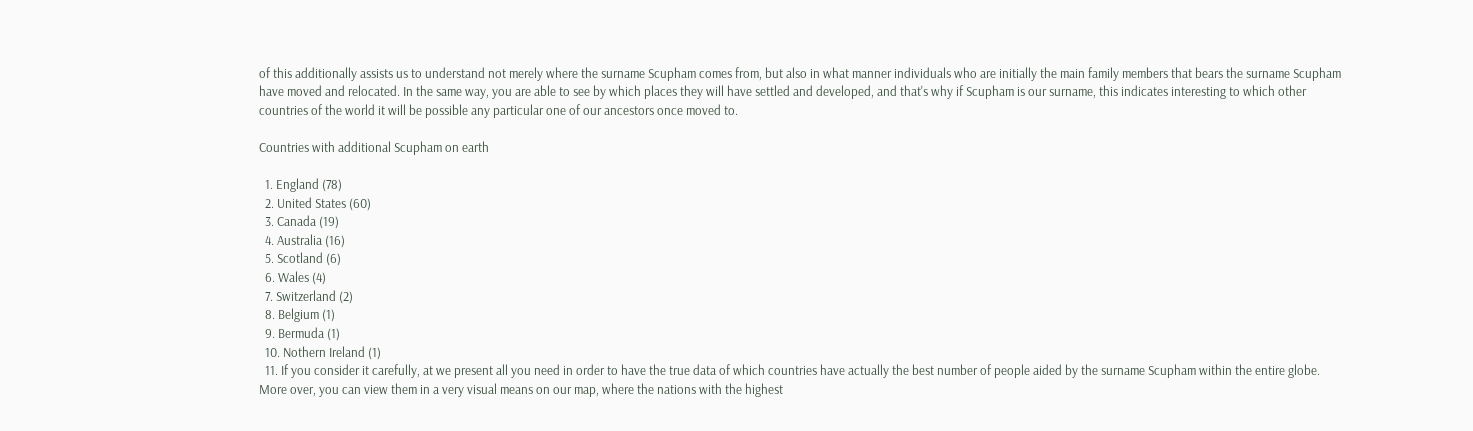of this additionally assists us to understand not merely where the surname Scupham comes from, but also in what manner individuals who are initially the main family members that bears the surname Scupham have moved and relocated. In the same way, you are able to see by which places they will have settled and developed, and that's why if Scupham is our surname, this indicates interesting to which other countries of the world it will be possible any particular one of our ancestors once moved to.

Countries with additional Scupham on earth

  1. England (78)
  2. United States (60)
  3. Canada (19)
  4. Australia (16)
  5. Scotland (6)
  6. Wales (4)
  7. Switzerland (2)
  8. Belgium (1)
  9. Bermuda (1)
  10. Nothern Ireland (1)
  11. If you consider it carefully, at we present all you need in order to have the true data of which countries have actually the best number of people aided by the surname Scupham within the entire globe. More over, you can view them in a very visual means on our map, where the nations with the highest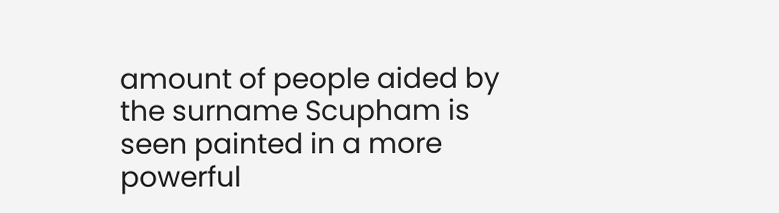amount of people aided by the surname Scupham is seen painted in a more powerful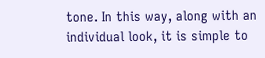tone. In this way, along with an individual look, it is simple to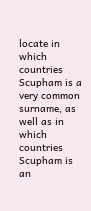locate in which countries Scupham is a very common surname, as well as in which countries Scupham is an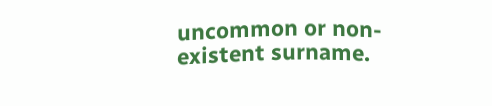uncommon or non-existent surname.